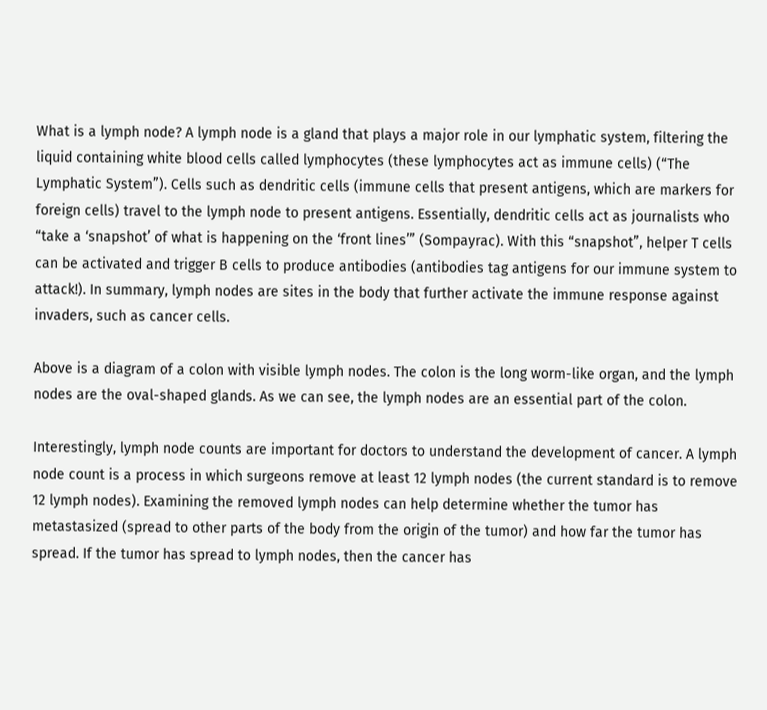What is a lymph node? A lymph node is a gland that plays a major role in our lymphatic system, filtering the liquid containing white blood cells called lymphocytes (these lymphocytes act as immune cells) (“The Lymphatic System”). Cells such as dendritic cells (immune cells that present antigens, which are markers for foreign cells) travel to the lymph node to present antigens. Essentially, dendritic cells act as journalists who “take a ‘snapshot’ of what is happening on the ‘front lines’” (Sompayrac). With this “snapshot”, helper T cells can be activated and trigger B cells to produce antibodies (antibodies tag antigens for our immune system to attack!). In summary, lymph nodes are sites in the body that further activate the immune response against invaders, such as cancer cells.

Above is a diagram of a colon with visible lymph nodes. The colon is the long worm-like organ, and the lymph nodes are the oval-shaped glands. As we can see, the lymph nodes are an essential part of the colon.

Interestingly, lymph node counts are important for doctors to understand the development of cancer. A lymph node count is a process in which surgeons remove at least 12 lymph nodes (the current standard is to remove 12 lymph nodes). Examining the removed lymph nodes can help determine whether the tumor has metastasized (spread to other parts of the body from the origin of the tumor) and how far the tumor has spread. If the tumor has spread to lymph nodes, then the cancer has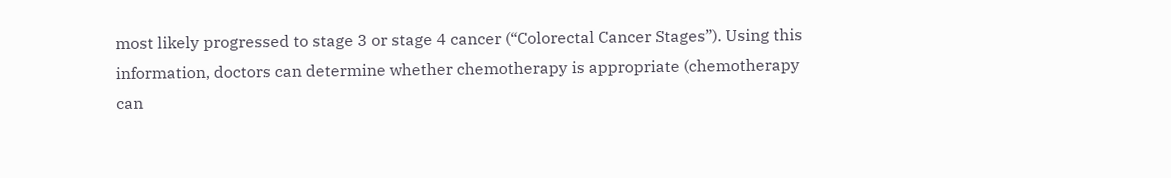most likely progressed to stage 3 or stage 4 cancer (“Colorectal Cancer Stages”). Using this information, doctors can determine whether chemotherapy is appropriate (chemotherapy can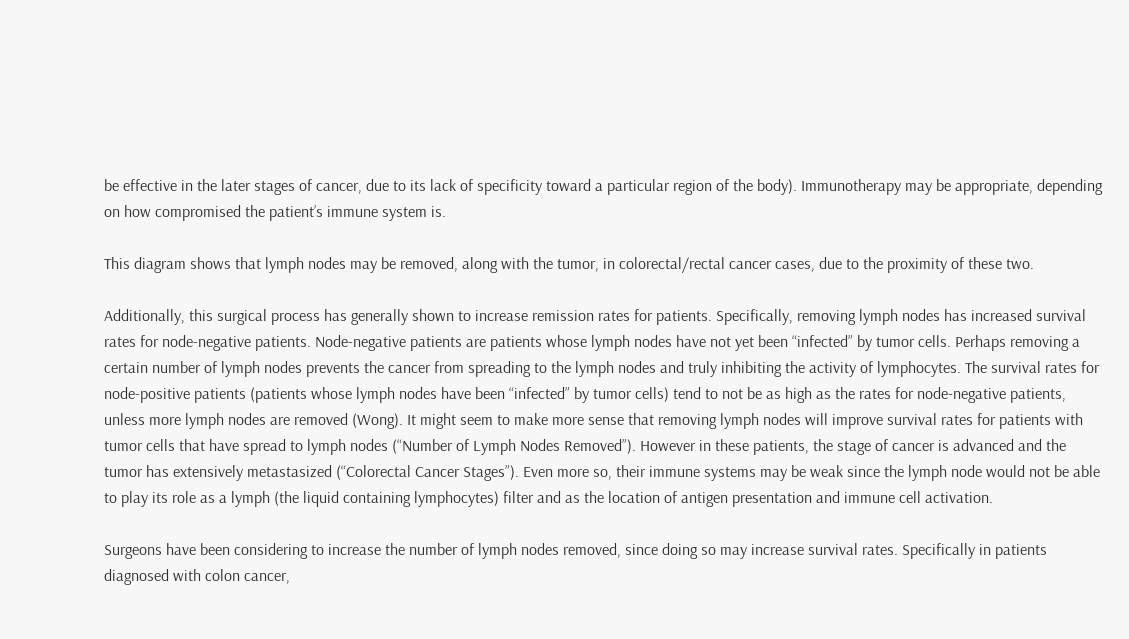be effective in the later stages of cancer, due to its lack of specificity toward a particular region of the body). Immunotherapy may be appropriate, depending on how compromised the patient’s immune system is.

This diagram shows that lymph nodes may be removed, along with the tumor, in colorectal/rectal cancer cases, due to the proximity of these two.

Additionally, this surgical process has generally shown to increase remission rates for patients. Specifically, removing lymph nodes has increased survival rates for node-negative patients. Node-negative patients are patients whose lymph nodes have not yet been “infected” by tumor cells. Perhaps removing a certain number of lymph nodes prevents the cancer from spreading to the lymph nodes and truly inhibiting the activity of lymphocytes. The survival rates for node-positive patients (patients whose lymph nodes have been “infected” by tumor cells) tend to not be as high as the rates for node-negative patients, unless more lymph nodes are removed (Wong). It might seem to make more sense that removing lymph nodes will improve survival rates for patients with tumor cells that have spread to lymph nodes (“Number of Lymph Nodes Removed”). However in these patients, the stage of cancer is advanced and the tumor has extensively metastasized (“Colorectal Cancer Stages”). Even more so, their immune systems may be weak since the lymph node would not be able to play its role as a lymph (the liquid containing lymphocytes) filter and as the location of antigen presentation and immune cell activation.

Surgeons have been considering to increase the number of lymph nodes removed, since doing so may increase survival rates. Specifically in patients diagnosed with colon cancer,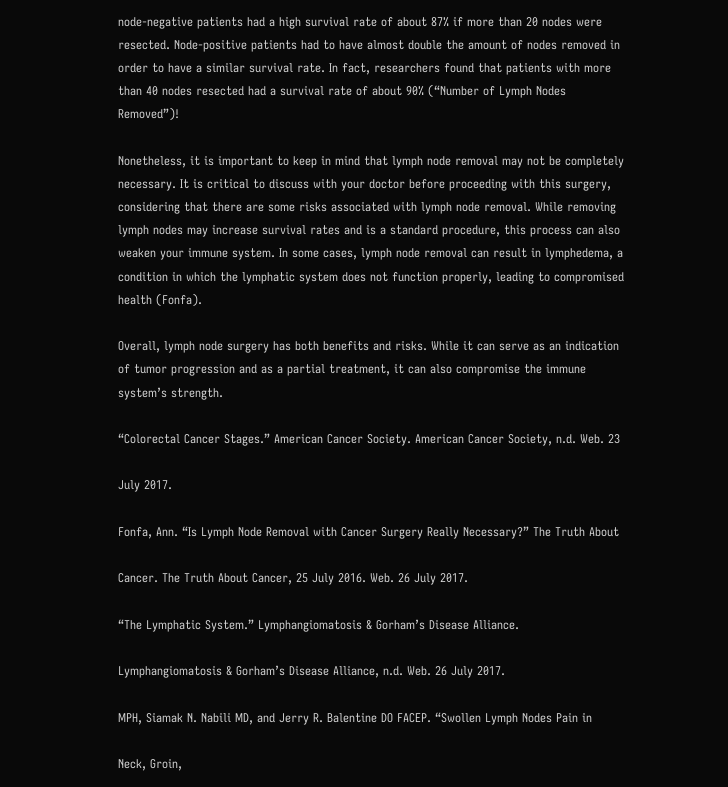node-negative patients had a high survival rate of about 87% if more than 20 nodes were resected. Node-positive patients had to have almost double the amount of nodes removed in order to have a similar survival rate. In fact, researchers found that patients with more than 40 nodes resected had a survival rate of about 90% (“Number of Lymph Nodes Removed”)!

Nonetheless, it is important to keep in mind that lymph node removal may not be completely necessary. It is critical to discuss with your doctor before proceeding with this surgery, considering that there are some risks associated with lymph node removal. While removing lymph nodes may increase survival rates and is a standard procedure, this process can also weaken your immune system. In some cases, lymph node removal can result in lymphedema, a condition in which the lymphatic system does not function properly, leading to compromised health (Fonfa).

Overall, lymph node surgery has both benefits and risks. While it can serve as an indication of tumor progression and as a partial treatment, it can also compromise the immune system’s strength.

“Colorectal Cancer Stages.” American Cancer Society. American Cancer Society, n.d. Web. 23

July 2017.

Fonfa, Ann. “Is Lymph Node Removal with Cancer Surgery Really Necessary?” The Truth About

Cancer. The Truth About Cancer, 25 July 2016. Web. 26 July 2017.

“The Lymphatic System.” Lymphangiomatosis & Gorham’s Disease Alliance.

Lymphangiomatosis & Gorham’s Disease Alliance, n.d. Web. 26 July 2017.

MPH, Siamak N. Nabili MD, and Jerry R. Balentine DO FACEP. “Swollen Lymph Nodes Pain in

Neck, Groin,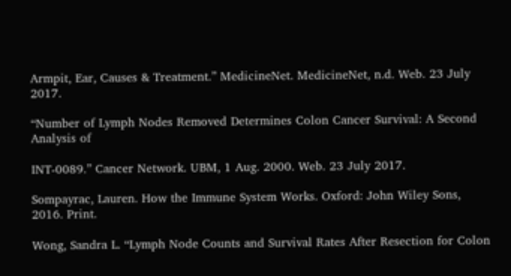Armpit, Ear, Causes & Treatment.” MedicineNet. MedicineNet, n.d. Web. 23 July 2017.

“Number of Lymph Nodes Removed Determines Colon Cancer Survival: A Second Analysis of

INT-0089.” Cancer Network. UBM, 1 Aug. 2000. Web. 23 July 2017.

Sompayrac, Lauren. How the Immune System Works. Oxford: John Wiley Sons, 2016. Print.

Wong, Sandra L. “Lymph Node Counts and Survival Rates After Resection for Colon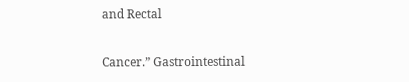and Rectal

Cancer.” Gastrointestinal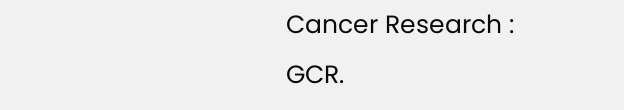Cancer Research : GCR.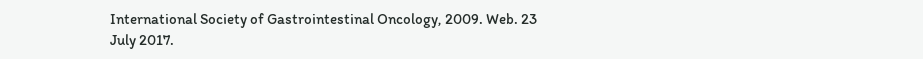International Society of Gastrointestinal Oncology, 2009. Web. 23 July 2017.